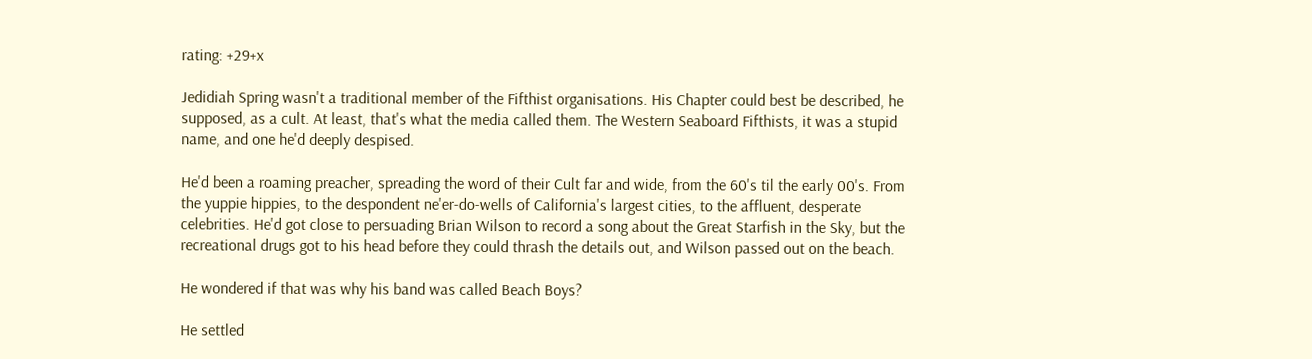rating: +29+x

Jedidiah Spring wasn't a traditional member of the Fifthist organisations. His Chapter could best be described, he supposed, as a cult. At least, that's what the media called them. The Western Seaboard Fifthists, it was a stupid name, and one he'd deeply despised.

He'd been a roaming preacher, spreading the word of their Cult far and wide, from the 60's til the early 00's. From the yuppie hippies, to the despondent ne'er-do-wells of California's largest cities, to the affluent, desperate celebrities. He'd got close to persuading Brian Wilson to record a song about the Great Starfish in the Sky, but the recreational drugs got to his head before they could thrash the details out, and Wilson passed out on the beach.

He wondered if that was why his band was called Beach Boys?

He settled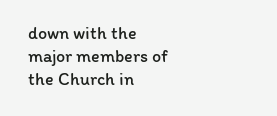down with the major members of the Church in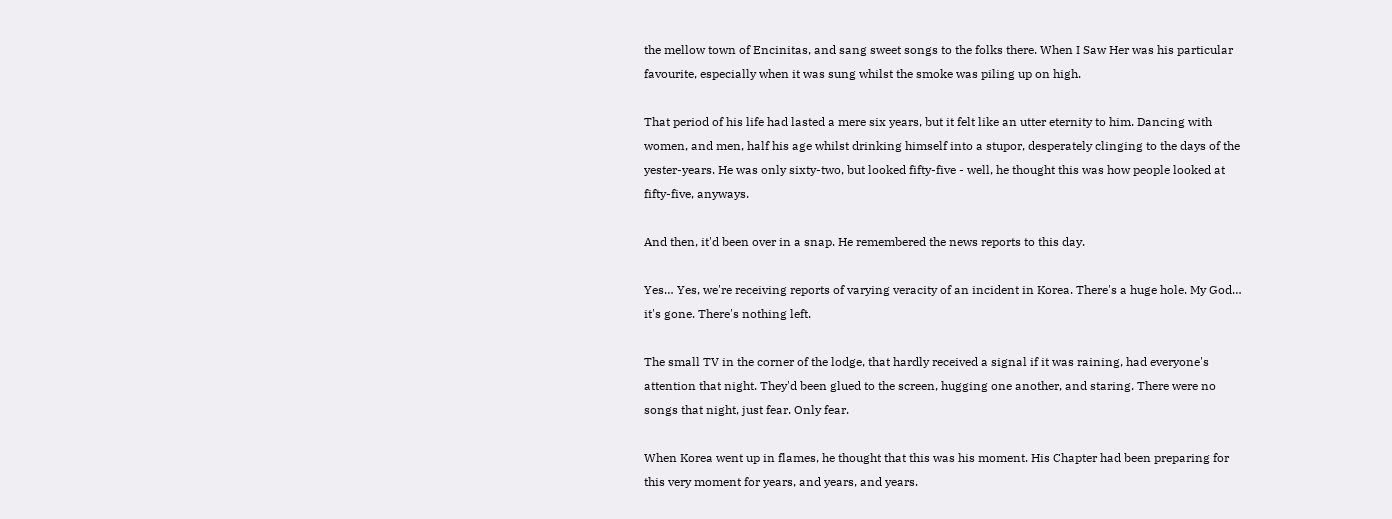the mellow town of Encinitas, and sang sweet songs to the folks there. When I Saw Her was his particular favourite, especially when it was sung whilst the smoke was piling up on high.

That period of his life had lasted a mere six years, but it felt like an utter eternity to him. Dancing with women, and men, half his age whilst drinking himself into a stupor, desperately clinging to the days of the yester-years. He was only sixty-two, but looked fifty-five - well, he thought this was how people looked at fifty-five, anyways.

And then, it'd been over in a snap. He remembered the news reports to this day.

Yes… Yes, we're receiving reports of varying veracity of an incident in Korea. There's a huge hole. My God… it's gone. There's nothing left.

The small TV in the corner of the lodge, that hardly received a signal if it was raining, had everyone's attention that night. They'd been glued to the screen, hugging one another, and staring. There were no songs that night, just fear. Only fear.

When Korea went up in flames, he thought that this was his moment. His Chapter had been preparing for this very moment for years, and years, and years.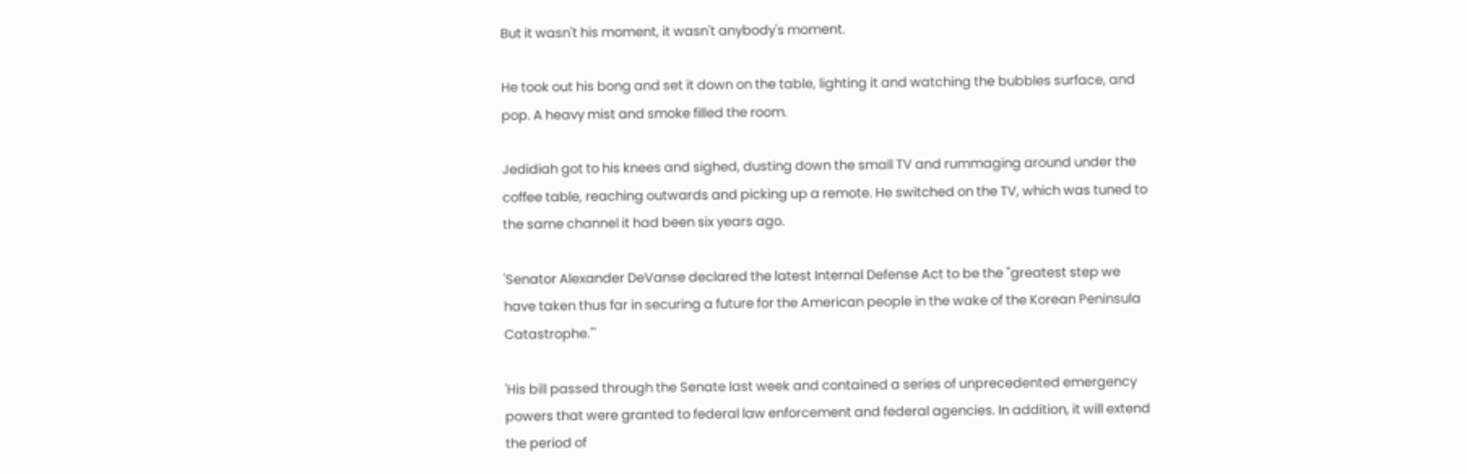But it wasn't his moment, it wasn't anybody's moment.

He took out his bong and set it down on the table, lighting it and watching the bubbles surface, and pop. A heavy mist and smoke filled the room.

Jedidiah got to his knees and sighed, dusting down the small TV and rummaging around under the coffee table, reaching outwards and picking up a remote. He switched on the TV, which was tuned to the same channel it had been six years ago.

'Senator Alexander DeVanse declared the latest Internal Defense Act to be the "greatest step we have taken thus far in securing a future for the American people in the wake of the Korean Peninsula Catastrophe."'

'His bill passed through the Senate last week and contained a series of unprecedented emergency powers that were granted to federal law enforcement and federal agencies. In addition, it will extend the period of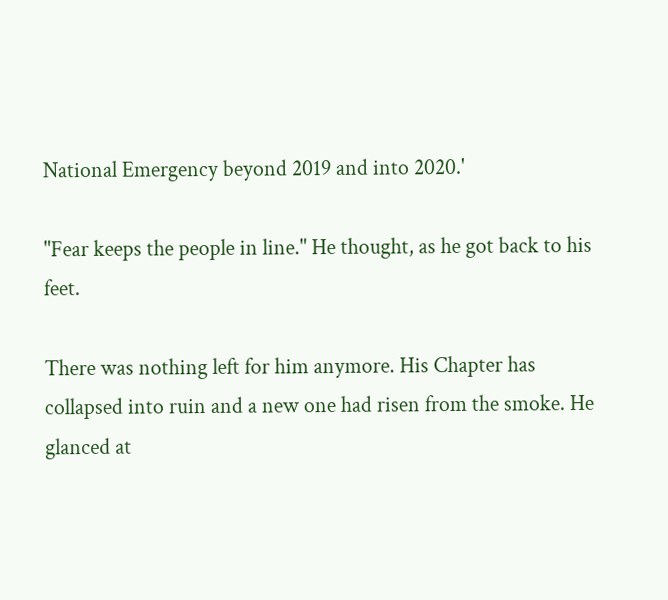National Emergency beyond 2019 and into 2020.'

"Fear keeps the people in line." He thought, as he got back to his feet.

There was nothing left for him anymore. His Chapter has collapsed into ruin and a new one had risen from the smoke. He glanced at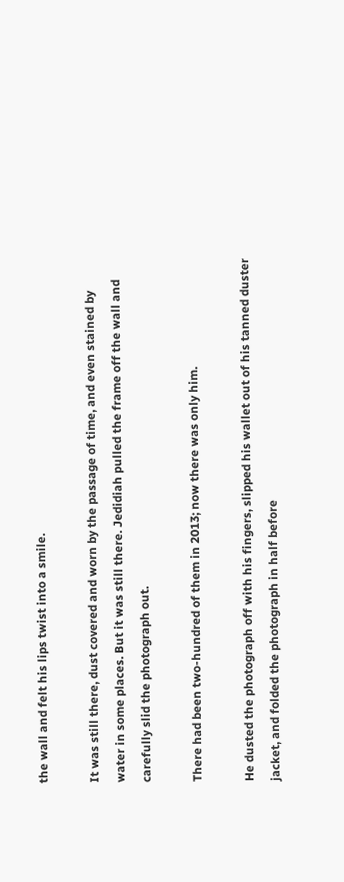the wall and felt his lips twist into a smile.

It was still there, dust covered and worn by the passage of time, and even stained by water in some places. But it was still there. Jedidiah pulled the frame off the wall and carefully slid the photograph out.

There had been two-hundred of them in 2013; now there was only him.

He dusted the photograph off with his fingers, slipped his wallet out of his tanned duster jacket, and folded the photograph in half before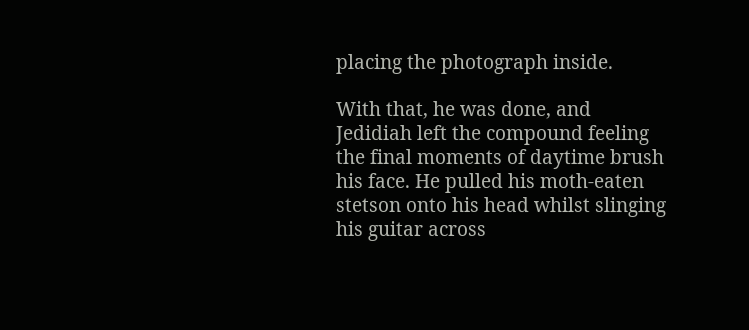placing the photograph inside.

With that, he was done, and Jedidiah left the compound feeling the final moments of daytime brush his face. He pulled his moth-eaten stetson onto his head whilst slinging his guitar across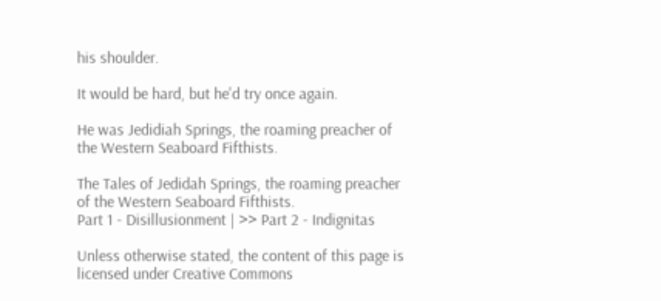his shoulder.

It would be hard, but he'd try once again.

He was Jedidiah Springs, the roaming preacher of the Western Seaboard Fifthists.

The Tales of Jedidah Springs, the roaming preacher of the Western Seaboard Fifthists.
Part 1 - Disillusionment | >> Part 2 - Indignitas

Unless otherwise stated, the content of this page is licensed under Creative Commons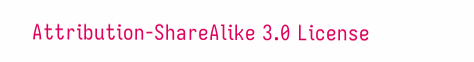Attribution-ShareAlike 3.0 License